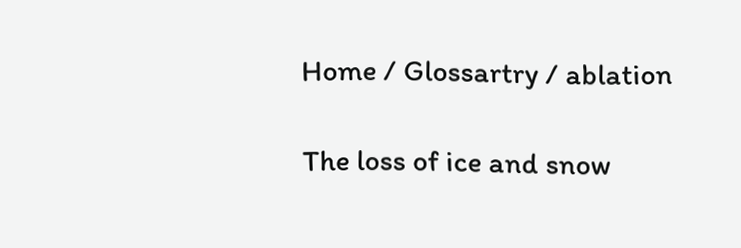Home / Glossartry / ablation

The loss of ice and snow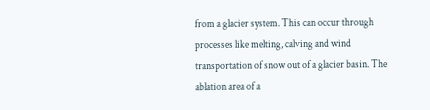from a glacier system. This can occur through processes like melting, calving and wind transportation of snow out of a glacier basin. The ablation area of a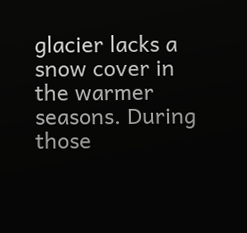glacier lacks a snow cover in the warmer seasons. During those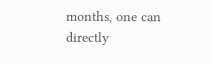months, one can directly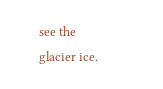see the glacier ice.